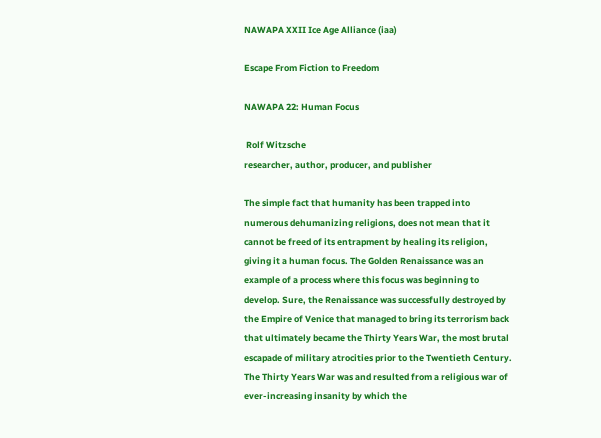NAWAPA XXII Ice Age Alliance (iaa)

Escape From Fiction to Freedom

NAWAPA 22: Human Focus

 Rolf Witzsche
researcher, author, producer, and publisher

The simple fact that humanity has been trapped into numerous dehumanizing religions, does not mean that it cannot be freed of its entrapment by healing its religion, giving it a human focus. The Golden Renaissance was an example of a process where this focus was beginning to develop. Sure, the Renaissance was successfully destroyed by the Empire of Venice that managed to bring its terrorism back that ultimately became the Thirty Years War, the most brutal escapade of military atrocities prior to the Twentieth Century. The Thirty Years War was and resulted from a religious war of ever-increasing insanity by which the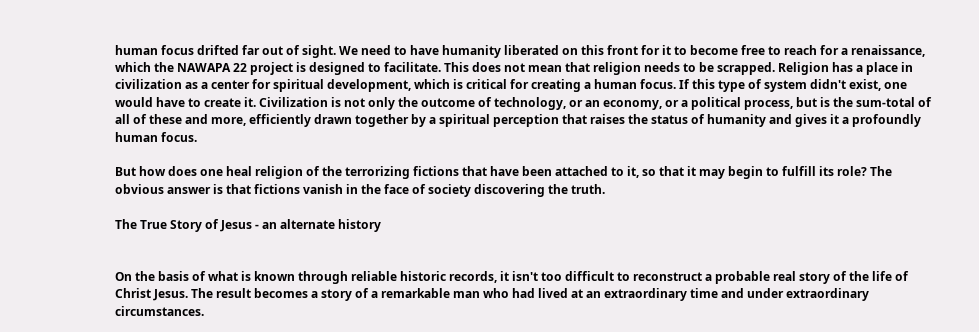human focus drifted far out of sight. We need to have humanity liberated on this front for it to become free to reach for a renaissance, which the NAWAPA 22 project is designed to facilitate. This does not mean that religion needs to be scrapped. Religion has a place in civilization as a center for spiritual development, which is critical for creating a human focus. If this type of system didn't exist, one would have to create it. Civilization is not only the outcome of technology, or an economy, or a political process, but is the sum-total of all of these and more, efficiently drawn together by a spiritual perception that raises the status of humanity and gives it a profoundly human focus.

But how does one heal religion of the terrorizing fictions that have been attached to it, so that it may begin to fulfill its role? The obvious answer is that fictions vanish in the face of society discovering the truth.

The True Story of Jesus - an alternate history


On the basis of what is known through reliable historic records, it isn't too difficult to reconstruct a probable real story of the life of Christ Jesus. The result becomes a story of a remarkable man who had lived at an extraordinary time and under extraordinary circumstances.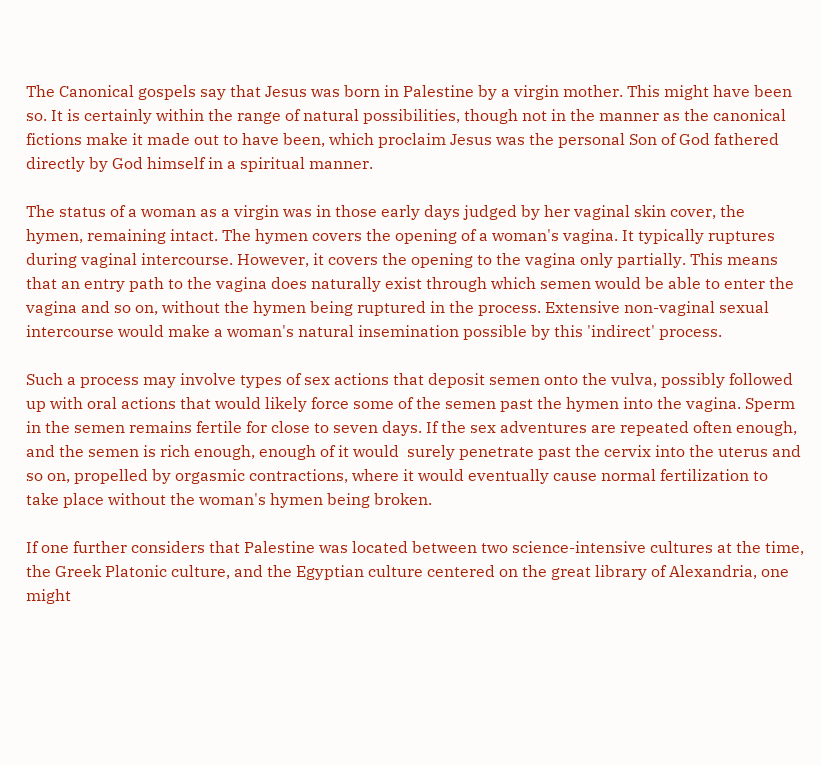The Canonical gospels say that Jesus was born in Palestine by a virgin mother. This might have been so. It is certainly within the range of natural possibilities, though not in the manner as the canonical fictions make it made out to have been, which proclaim Jesus was the personal Son of God fathered directly by God himself in a spiritual manner.

The status of a woman as a virgin was in those early days judged by her vaginal skin cover, the hymen, remaining intact. The hymen covers the opening of a woman's vagina. It typically ruptures during vaginal intercourse. However, it covers the opening to the vagina only partially. This means that an entry path to the vagina does naturally exist through which semen would be able to enter the vagina and so on, without the hymen being ruptured in the process. Extensive non-vaginal sexual intercourse would make a woman's natural insemination possible by this 'indirect' process.

Such a process may involve types of sex actions that deposit semen onto the vulva, possibly followed up with oral actions that would likely force some of the semen past the hymen into the vagina. Sperm in the semen remains fertile for close to seven days. If the sex adventures are repeated often enough, and the semen is rich enough, enough of it would  surely penetrate past the cervix into the uterus and so on, propelled by orgasmic contractions, where it would eventually cause normal fertilization to take place without the woman's hymen being broken.

If one further considers that Palestine was located between two science-intensive cultures at the time, the Greek Platonic culture, and the Egyptian culture centered on the great library of Alexandria, one might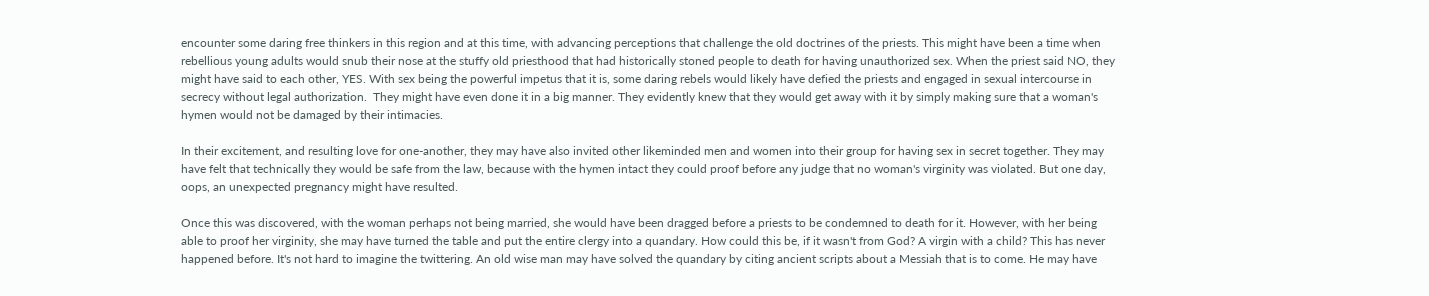encounter some daring free thinkers in this region and at this time, with advancing perceptions that challenge the old doctrines of the priests. This might have been a time when rebellious young adults would snub their nose at the stuffy old priesthood that had historically stoned people to death for having unauthorized sex. When the priest said NO, they might have said to each other, YES. With sex being the powerful impetus that it is, some daring rebels would likely have defied the priests and engaged in sexual intercourse in secrecy without legal authorization.  They might have even done it in a big manner. They evidently knew that they would get away with it by simply making sure that a woman's hymen would not be damaged by their intimacies.

In their excitement, and resulting love for one-another, they may have also invited other likeminded men and women into their group for having sex in secret together. They may have felt that technically they would be safe from the law, because with the hymen intact they could proof before any judge that no woman's virginity was violated. But one day, oops, an unexpected pregnancy might have resulted.

Once this was discovered, with the woman perhaps not being married, she would have been dragged before a priests to be condemned to death for it. However, with her being able to proof her virginity, she may have turned the table and put the entire clergy into a quandary. How could this be, if it wasn't from God? A virgin with a child? This has never happened before. It's not hard to imagine the twittering. An old wise man may have solved the quandary by citing ancient scripts about a Messiah that is to come. He may have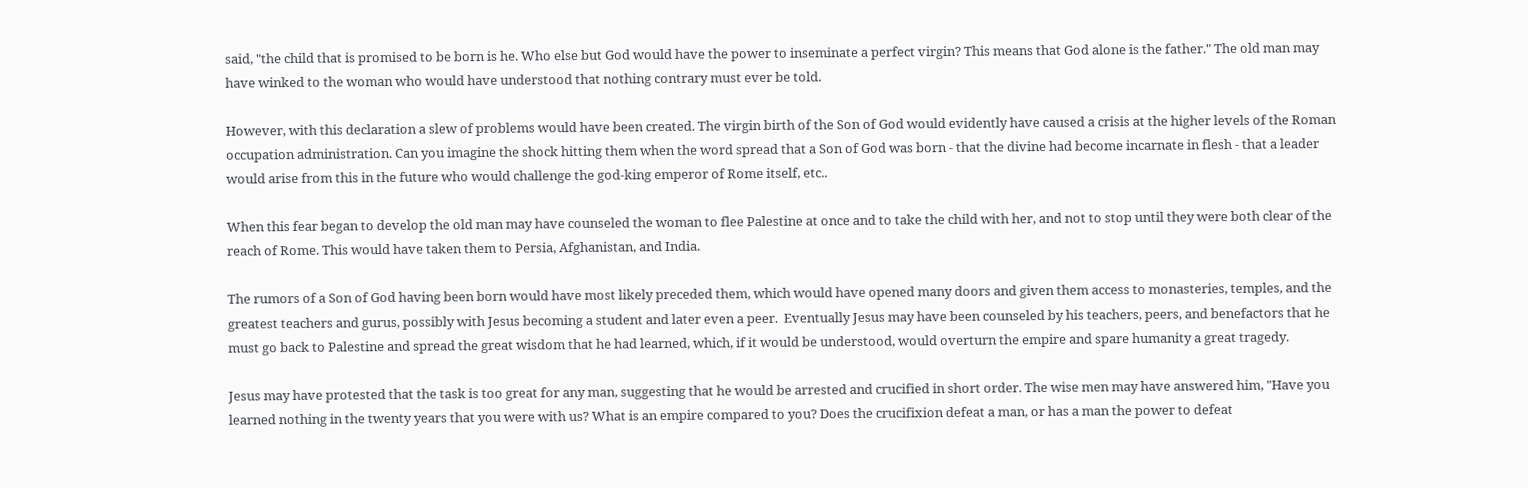said, "the child that is promised to be born is he. Who else but God would have the power to inseminate a perfect virgin? This means that God alone is the father." The old man may have winked to the woman who would have understood that nothing contrary must ever be told.

However, with this declaration a slew of problems would have been created. The virgin birth of the Son of God would evidently have caused a crisis at the higher levels of the Roman occupation administration. Can you imagine the shock hitting them when the word spread that a Son of God was born - that the divine had become incarnate in flesh - that a leader would arise from this in the future who would challenge the god-king emperor of Rome itself, etc..

When this fear began to develop the old man may have counseled the woman to flee Palestine at once and to take the child with her, and not to stop until they were both clear of the reach of Rome. This would have taken them to Persia, Afghanistan, and India.

The rumors of a Son of God having been born would have most likely preceded them, which would have opened many doors and given them access to monasteries, temples, and the greatest teachers and gurus, possibly with Jesus becoming a student and later even a peer.  Eventually Jesus may have been counseled by his teachers, peers, and benefactors that he must go back to Palestine and spread the great wisdom that he had learned, which, if it would be understood, would overturn the empire and spare humanity a great tragedy.

Jesus may have protested that the task is too great for any man, suggesting that he would be arrested and crucified in short order. The wise men may have answered him, "Have you learned nothing in the twenty years that you were with us? What is an empire compared to you? Does the crucifixion defeat a man, or has a man the power to defeat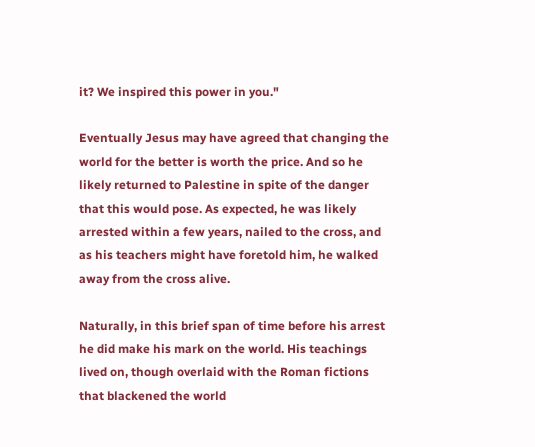it? We inspired this power in you."

Eventually Jesus may have agreed that changing the world for the better is worth the price. And so he likely returned to Palestine in spite of the danger that this would pose. As expected, he was likely arrested within a few years, nailed to the cross, and as his teachers might have foretold him, he walked away from the cross alive.

Naturally, in this brief span of time before his arrest he did make his mark on the world. His teachings lived on, though overlaid with the Roman fictions that blackened the world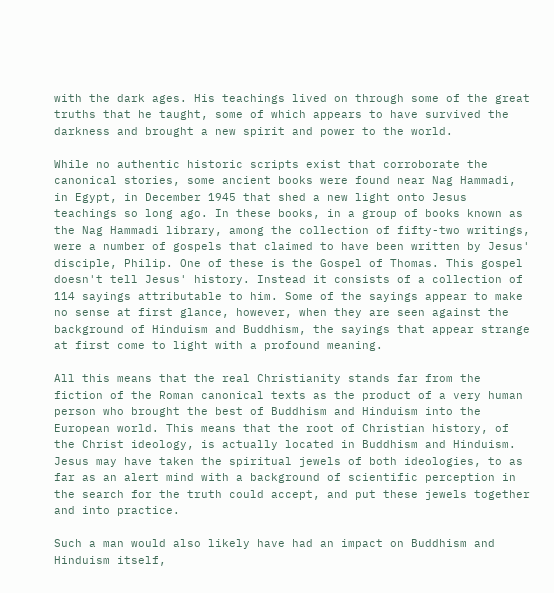with the dark ages. His teachings lived on through some of the great truths that he taught, some of which appears to have survived the darkness and brought a new spirit and power to the world.

While no authentic historic scripts exist that corroborate the canonical stories, some ancient books were found near Nag Hammadi, in Egypt, in December 1945 that shed a new light onto Jesus teachings so long ago. In these books, in a group of books known as the Nag Hammadi library, among the collection of fifty-two writings, were a number of gospels that claimed to have been written by Jesus' disciple, Philip. One of these is the Gospel of Thomas. This gospel doesn't tell Jesus' history. Instead it consists of a collection of 114 sayings attributable to him. Some of the sayings appear to make no sense at first glance, however, when they are seen against the background of Hinduism and Buddhism, the sayings that appear strange at first come to light with a profound meaning.

All this means that the real Christianity stands far from the fiction of the Roman canonical texts as the product of a very human person who brought the best of Buddhism and Hinduism into the European world. This means that the root of Christian history, of the Christ ideology, is actually located in Buddhism and Hinduism. Jesus may have taken the spiritual jewels of both ideologies, to as far as an alert mind with a background of scientific perception in the search for the truth could accept, and put these jewels together and into practice.

Such a man would also likely have had an impact on Buddhism and Hinduism itself,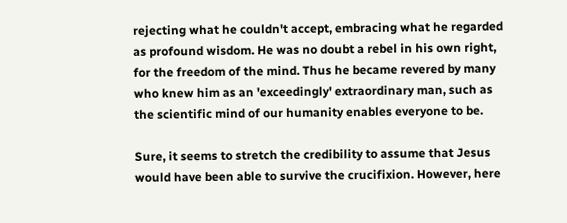rejecting what he couldn't accept, embracing what he regarded as profound wisdom. He was no doubt a rebel in his own right, for the freedom of the mind. Thus he became revered by many who knew him as an 'exceedingly' extraordinary man, such as the scientific mind of our humanity enables everyone to be.

Sure, it seems to stretch the credibility to assume that Jesus would have been able to survive the crucifixion. However, here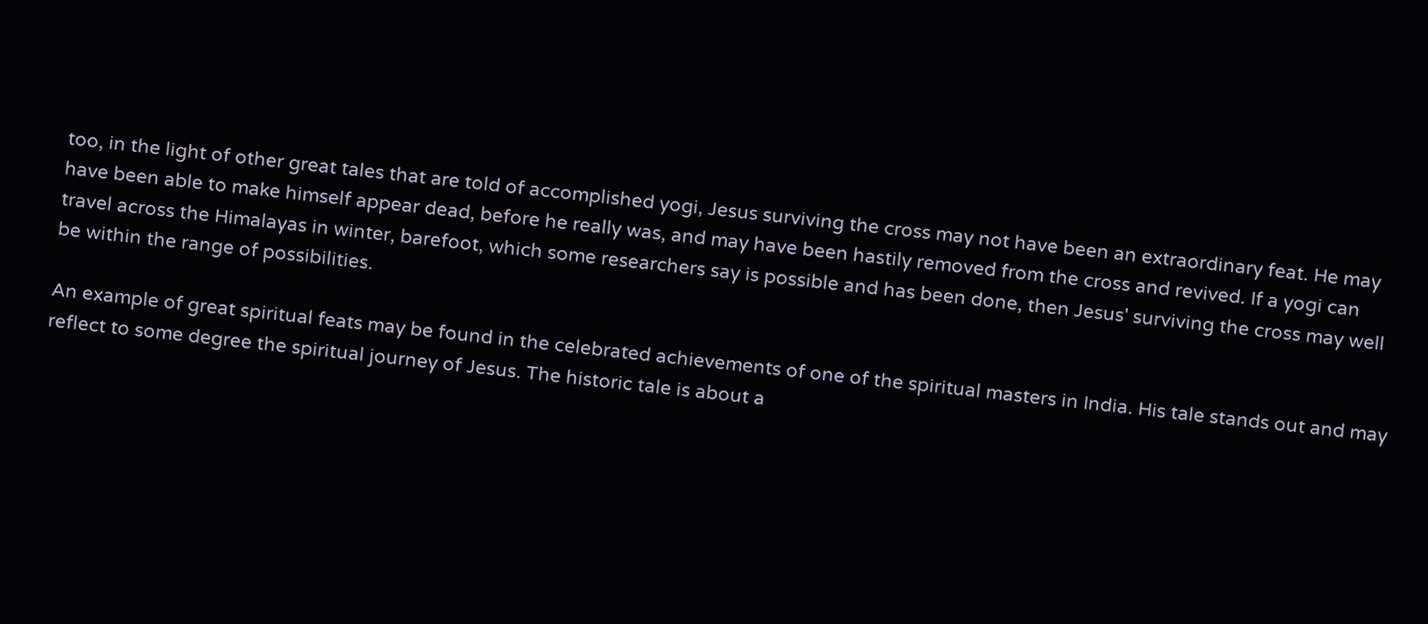too, in the light of other great tales that are told of accomplished yogi, Jesus surviving the cross may not have been an extraordinary feat. He may have been able to make himself appear dead, before he really was, and may have been hastily removed from the cross and revived. If a yogi can travel across the Himalayas in winter, barefoot, which some researchers say is possible and has been done, then Jesus' surviving the cross may well be within the range of possibilities.

An example of great spiritual feats may be found in the celebrated achievements of one of the spiritual masters in India. His tale stands out and may reflect to some degree the spiritual journey of Jesus. The historic tale is about a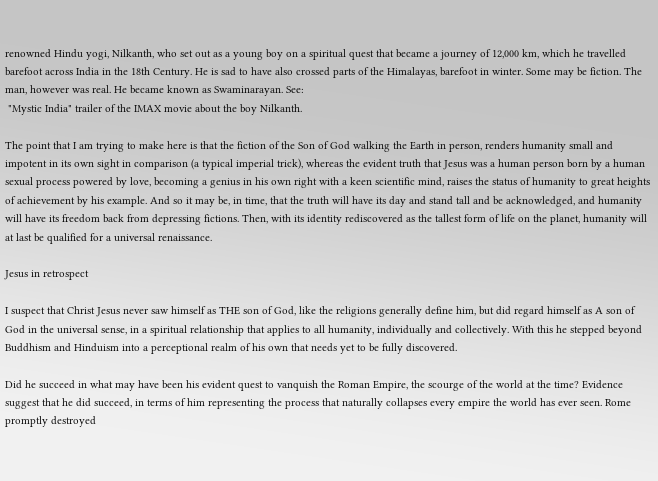renowned Hindu yogi, Nilkanth, who set out as a young boy on a spiritual quest that became a journey of 12,000 km, which he travelled barefoot across India in the 18th Century. He is sad to have also crossed parts of the Himalayas, barefoot in winter. Some may be fiction. The man, however was real. He became known as Swaminarayan. See:
 "Mystic India" trailer of the IMAX movie about the boy Nilkanth.

The point that I am trying to make here is that the fiction of the Son of God walking the Earth in person, renders humanity small and impotent in its own sight in comparison (a typical imperial trick), whereas the evident truth that Jesus was a human person born by a human sexual process powered by love, becoming a genius in his own right with a keen scientific mind, raises the status of humanity to great heights of achievement by his example. And so it may be, in time, that the truth will have its day and stand tall and be acknowledged, and humanity will have its freedom back from depressing fictions. Then, with its identity rediscovered as the tallest form of life on the planet, humanity will at last be qualified for a universal renaissance.

Jesus in retrospect

I suspect that Christ Jesus never saw himself as THE son of God, like the religions generally define him, but did regard himself as A son of God in the universal sense, in a spiritual relationship that applies to all humanity, individually and collectively. With this he stepped beyond Buddhism and Hinduism into a perceptional realm of his own that needs yet to be fully discovered.

Did he succeed in what may have been his evident quest to vanquish the Roman Empire, the scourge of the world at the time? Evidence suggest that he did succeed, in terms of him representing the process that naturally collapses every empire the world has ever seen. Rome promptly destroyed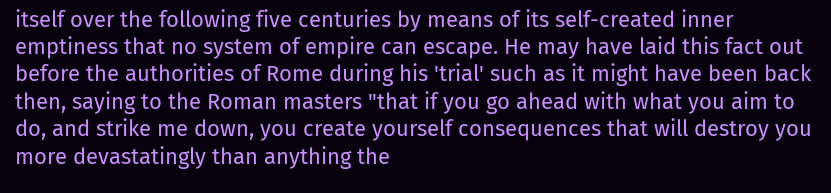itself over the following five centuries by means of its self-created inner emptiness that no system of empire can escape. He may have laid this fact out before the authorities of Rome during his 'trial' such as it might have been back then, saying to the Roman masters "that if you go ahead with what you aim to do, and strike me down, you create yourself consequences that will destroy you more devastatingly than anything the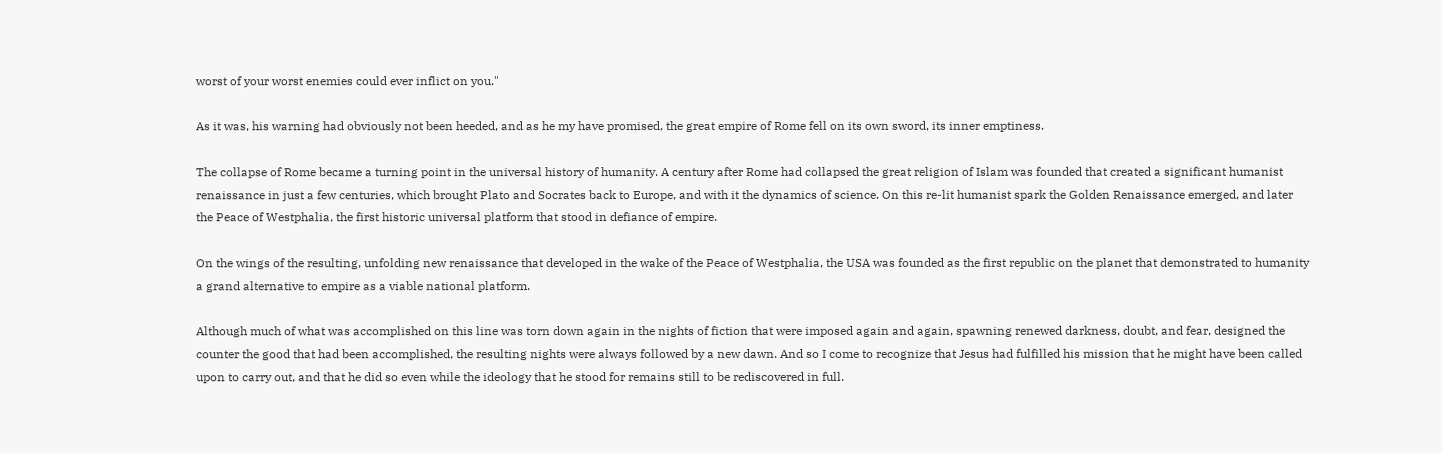worst of your worst enemies could ever inflict on you."

As it was, his warning had obviously not been heeded, and as he my have promised, the great empire of Rome fell on its own sword, its inner emptiness.

The collapse of Rome became a turning point in the universal history of humanity. A century after Rome had collapsed the great religion of Islam was founded that created a significant humanist renaissance in just a few centuries, which brought Plato and Socrates back to Europe, and with it the dynamics of science. On this re-lit humanist spark the Golden Renaissance emerged, and later the Peace of Westphalia, the first historic universal platform that stood in defiance of empire.

On the wings of the resulting, unfolding new renaissance that developed in the wake of the Peace of Westphalia, the USA was founded as the first republic on the planet that demonstrated to humanity a grand alternative to empire as a viable national platform.

Although much of what was accomplished on this line was torn down again in the nights of fiction that were imposed again and again, spawning renewed darkness, doubt, and fear, designed the counter the good that had been accomplished, the resulting nights were always followed by a new dawn. And so I come to recognize that Jesus had fulfilled his mission that he might have been called upon to carry out, and that he did so even while the ideology that he stood for remains still to be rediscovered in full.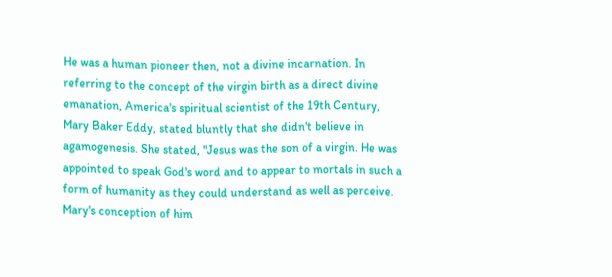He was a human pioneer then, not a divine incarnation. In referring to the concept of the virgin birth as a direct divine emanation, America's spiritual scientist of the 19th Century, Mary Baker Eddy, stated bluntly that she didn't believe in agamogenesis. She stated, "Jesus was the son of a virgin. He was appointed to speak God's word and to appear to mortals in such a form of humanity as they could understand as well as perceive. Mary's conception of him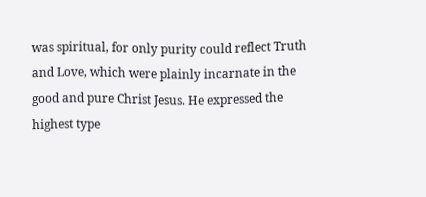was spiritual, for only purity could reflect Truth and Love, which were plainly incarnate in the good and pure Christ Jesus. He expressed the highest type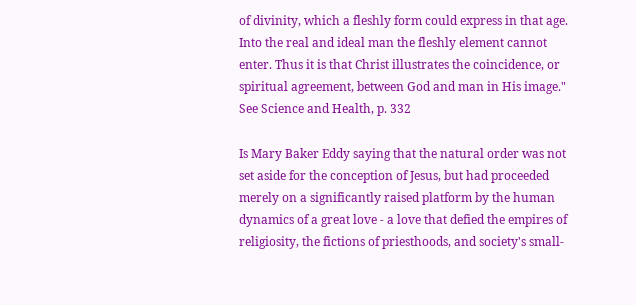of divinity, which a fleshly form could express in that age. Into the real and ideal man the fleshly element cannot enter. Thus it is that Christ illustrates the coincidence, or spiritual agreement, between God and man in His image." See Science and Health, p. 332

Is Mary Baker Eddy saying that the natural order was not set aside for the conception of Jesus, but had proceeded merely on a significantly raised platform by the human dynamics of a great love - a love that defied the empires of religiosity, the fictions of priesthoods, and society's small-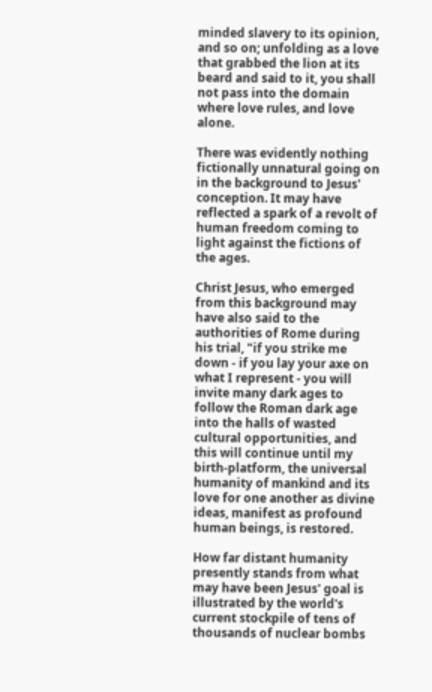minded slavery to its opinion, and so on; unfolding as a love that grabbed the lion at its beard and said to it, you shall not pass into the domain where love rules, and love alone.

There was evidently nothing fictionally unnatural going on in the background to Jesus' conception. It may have reflected a spark of a revolt of human freedom coming to light against the fictions of the ages.

Christ Jesus, who emerged from this background may have also said to the authorities of Rome during his trial, "if you strike me down - if you lay your axe on what I represent - you will invite many dark ages to follow the Roman dark age into the halls of wasted cultural opportunities, and this will continue until my birth-platform, the universal humanity of mankind and its love for one another as divine ideas, manifest as profound human beings, is restored.

How far distant humanity presently stands from what may have been Jesus' goal is illustrated by the world's current stockpile of tens of thousands of nuclear bombs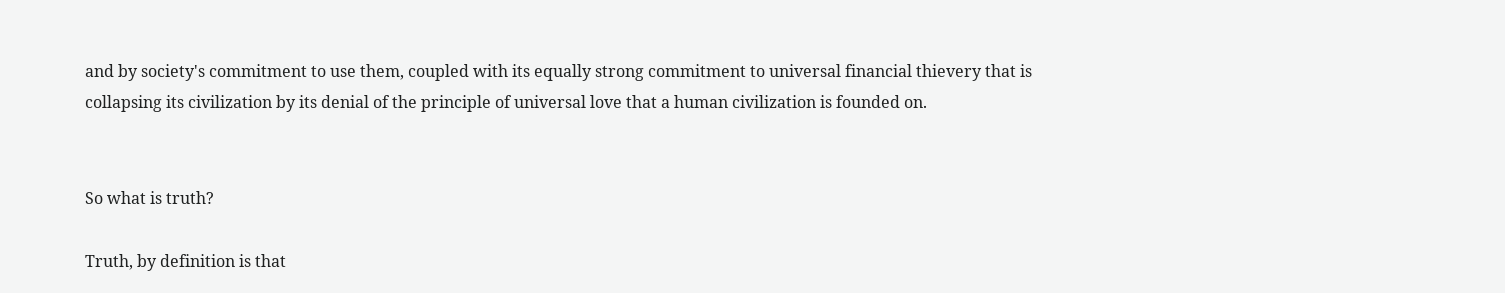and by society's commitment to use them, coupled with its equally strong commitment to universal financial thievery that is collapsing its civilization by its denial of the principle of universal love that a human civilization is founded on.


So what is truth?

Truth, by definition is that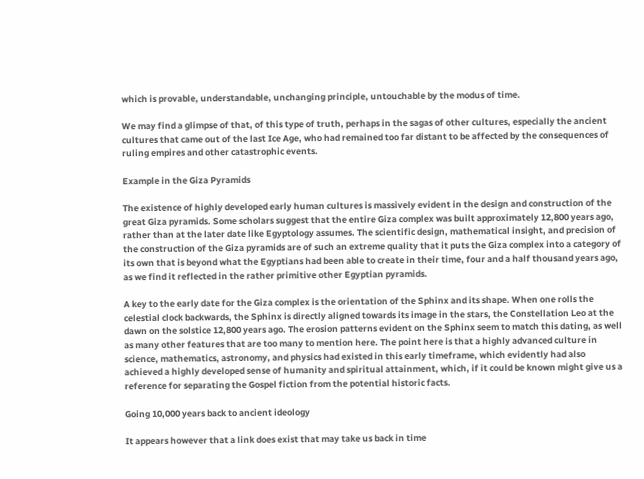which is provable, understandable, unchanging principle, untouchable by the modus of time.

We may find a glimpse of that, of this type of truth, perhaps in the sagas of other cultures, especially the ancient cultures that came out of the last Ice Age, who had remained too far distant to be affected by the consequences of ruling empires and other catastrophic events.

Example in the Giza Pyramids

The existence of highly developed early human cultures is massively evident in the design and construction of the great Giza pyramids. Some scholars suggest that the entire Giza complex was built approximately 12,800 years ago, rather than at the later date like Egyptology assumes. The scientific design, mathematical insight, and precision of the construction of the Giza pyramids are of such an extreme quality that it puts the Giza complex into a category of its own that is beyond what the Egyptians had been able to create in their time, four and a half thousand years ago, as we find it reflected in the rather primitive other Egyptian pyramids.

A key to the early date for the Giza complex is the orientation of the Sphinx and its shape. When one rolls the celestial clock backwards, the Sphinx is directly aligned towards its image in the stars, the Constellation Leo at the dawn on the solstice 12,800 years ago. The erosion patterns evident on the Sphinx seem to match this dating, as well as many other features that are too many to mention here. The point here is that a highly advanced culture in science, mathematics, astronomy, and physics had existed in this early timeframe, which evidently had also achieved a highly developed sense of humanity and spiritual attainment, which, if it could be known might give us a reference for separating the Gospel fiction from the potential historic facts.

Going 10,000 years back to ancient ideology

It appears however that a link does exist that may take us back in time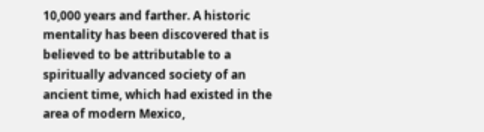10,000 years and farther. A historic mentality has been discovered that is believed to be attributable to a spiritually advanced society of an ancient time, which had existed in the area of modern Mexico,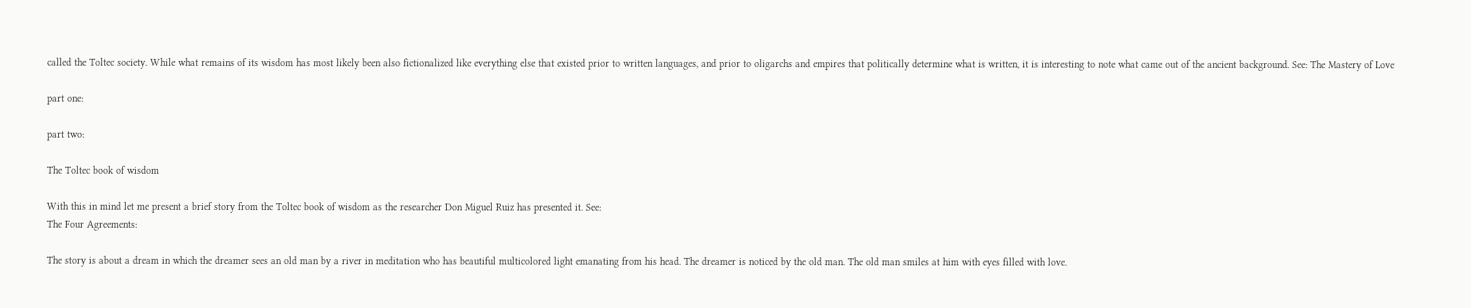called the Toltec society. While what remains of its wisdom has most likely been also fictionalized like everything else that existed prior to written languages, and prior to oligarchs and empires that politically determine what is written, it is interesting to note what came out of the ancient background. See: The Mastery of Love

part one:

part two:

The Toltec book of wisdom

With this in mind let me present a brief story from the Toltec book of wisdom as the researcher Don Miguel Ruiz has presented it. See:
The Four Agreements:

The story is about a dream in which the dreamer sees an old man by a river in meditation who has beautiful multicolored light emanating from his head. The dreamer is noticed by the old man. The old man smiles at him with eyes filled with love.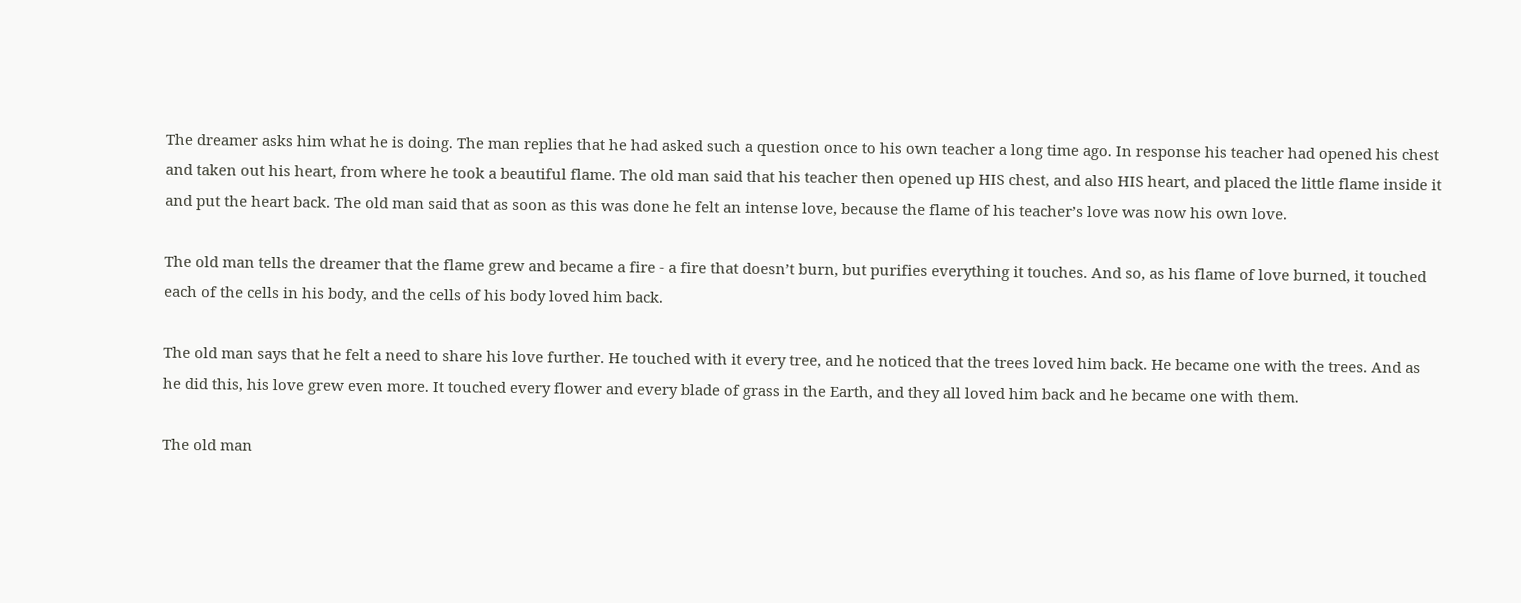The dreamer asks him what he is doing. The man replies that he had asked such a question once to his own teacher a long time ago. In response his teacher had opened his chest and taken out his heart, from where he took a beautiful flame. The old man said that his teacher then opened up HIS chest, and also HIS heart, and placed the little flame inside it and put the heart back. The old man said that as soon as this was done he felt an intense love, because the flame of his teacher’s love was now his own love.

The old man tells the dreamer that the flame grew and became a fire - a fire that doesn’t burn, but purifies everything it touches. And so, as his flame of love burned, it touched each of the cells in his body, and the cells of his body loved him back.

The old man says that he felt a need to share his love further. He touched with it every tree, and he noticed that the trees loved him back. He became one with the trees. And as he did this, his love grew even more. It touched every flower and every blade of grass in the Earth, and they all loved him back and he became one with them.

The old man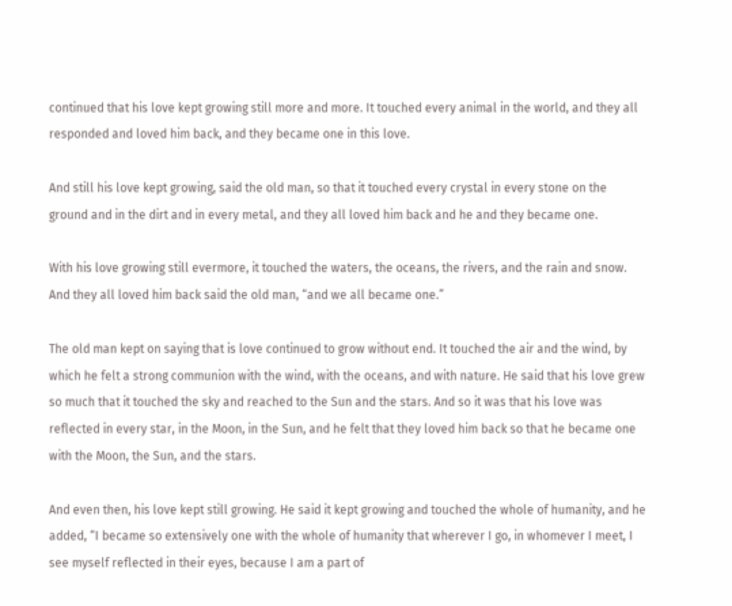continued that his love kept growing still more and more. It touched every animal in the world, and they all responded and loved him back, and they became one in this love.

And still his love kept growing, said the old man, so that it touched every crystal in every stone on the ground and in the dirt and in every metal, and they all loved him back and he and they became one.

With his love growing still evermore, it touched the waters, the oceans, the rivers, and the rain and snow. And they all loved him back said the old man, “and we all became one.”

The old man kept on saying that is love continued to grow without end. It touched the air and the wind, by which he felt a strong communion with the wind, with the oceans, and with nature. He said that his love grew so much that it touched the sky and reached to the Sun and the stars. And so it was that his love was reflected in every star, in the Moon, in the Sun, and he felt that they loved him back so that he became one with the Moon, the Sun, and the stars.

And even then, his love kept still growing. He said it kept growing and touched the whole of humanity, and he added, “I became so extensively one with the whole of humanity that wherever I go, in whomever I meet, I see myself reflected in their eyes, because I am a part of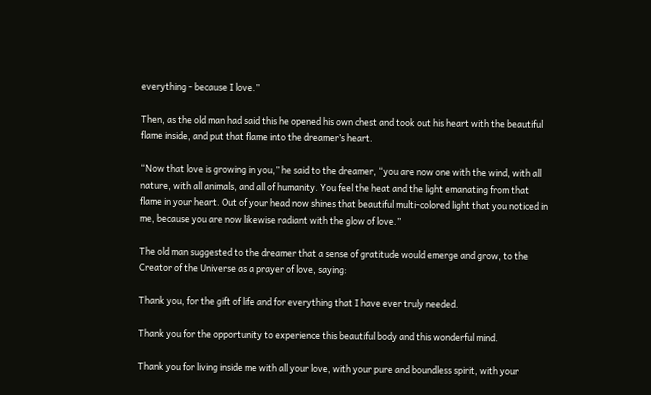everything - because I love.”

Then, as the old man had said this he opened his own chest and took out his heart with the beautiful flame inside, and put that flame into the dreamer’s heart.

“Now that love is growing in you,” he said to the dreamer, “you are now one with the wind, with all nature, with all animals, and all of humanity. You feel the heat and the light emanating from that flame in your heart. Out of your head now shines that beautiful multi-colored light that you noticed in me, because you are now likewise radiant with the glow of love.”

The old man suggested to the dreamer that a sense of gratitude would emerge and grow, to the Creator of the Universe as a prayer of love, saying:

Thank you, for the gift of life and for everything that I have ever truly needed.

Thank you for the opportunity to experience this beautiful body and this wonderful mind.

Thank you for living inside me with all your love, with your pure and boundless spirit, with your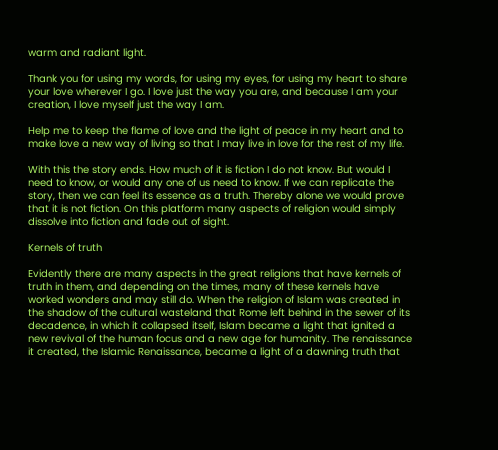warm and radiant light.

Thank you for using my words, for using my eyes, for using my heart to share your love wherever I go. I love just the way you are, and because I am your creation, I love myself just the way I am.

Help me to keep the flame of love and the light of peace in my heart and to make love a new way of living so that I may live in love for the rest of my life.

With this the story ends. How much of it is fiction I do not know. But would I need to know, or would any one of us need to know. If we can replicate the story, then we can feel its essence as a truth. Thereby alone we would prove that it is not fiction. On this platform many aspects of religion would simply dissolve into fiction and fade out of sight.

Kernels of truth

Evidently there are many aspects in the great religions that have kernels of truth in them, and depending on the times, many of these kernels have worked wonders and may still do. When the religion of Islam was created in the shadow of the cultural wasteland that Rome left behind in the sewer of its decadence, in which it collapsed itself, Islam became a light that ignited a new revival of the human focus and a new age for humanity. The renaissance it created, the Islamic Renaissance, became a light of a dawning truth that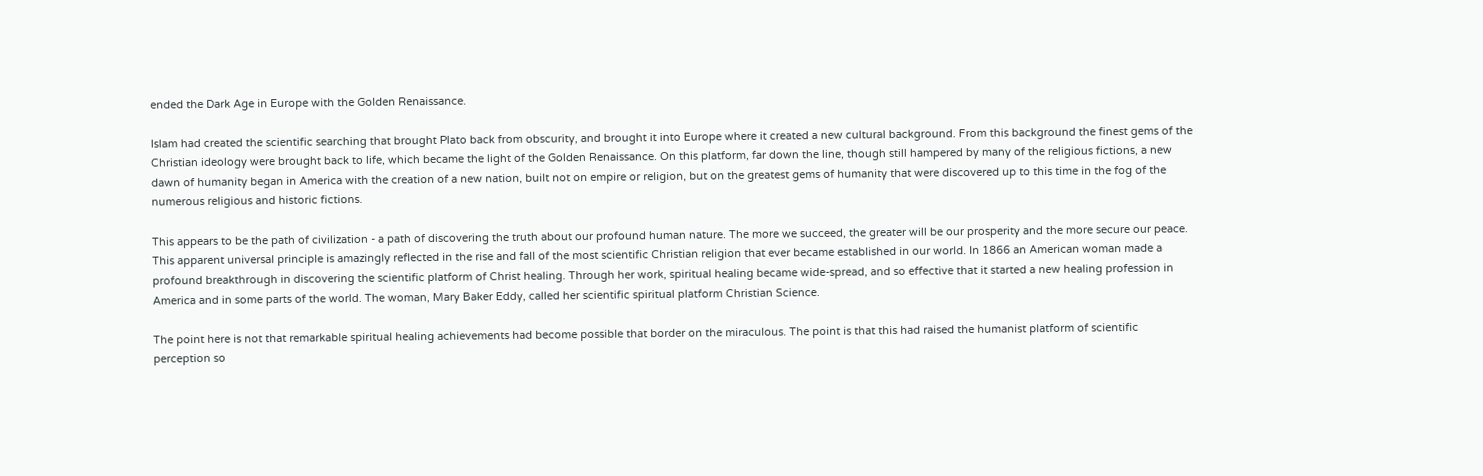ended the Dark Age in Europe with the Golden Renaissance.

Islam had created the scientific searching that brought Plato back from obscurity, and brought it into Europe where it created a new cultural background. From this background the finest gems of the Christian ideology were brought back to life, which became the light of the Golden Renaissance. On this platform, far down the line, though still hampered by many of the religious fictions, a new dawn of humanity began in America with the creation of a new nation, built not on empire or religion, but on the greatest gems of humanity that were discovered up to this time in the fog of the numerous religious and historic fictions.

This appears to be the path of civilization - a path of discovering the truth about our profound human nature. The more we succeed, the greater will be our prosperity and the more secure our peace. This apparent universal principle is amazingly reflected in the rise and fall of the most scientific Christian religion that ever became established in our world. In 1866 an American woman made a profound breakthrough in discovering the scientific platform of Christ healing. Through her work, spiritual healing became wide-spread, and so effective that it started a new healing profession in America and in some parts of the world. The woman, Mary Baker Eddy, called her scientific spiritual platform Christian Science.

The point here is not that remarkable spiritual healing achievements had become possible that border on the miraculous. The point is that this had raised the humanist platform of scientific perception so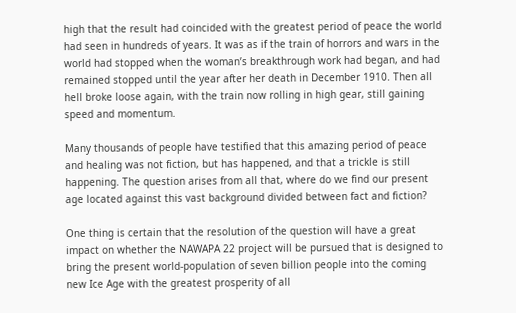high that the result had coincided with the greatest period of peace the world had seen in hundreds of years. It was as if the train of horrors and wars in the world had stopped when the woman’s breakthrough work had began, and had remained stopped until the year after her death in December 1910. Then all hell broke loose again, with the train now rolling in high gear, still gaining speed and momentum.

Many thousands of people have testified that this amazing period of peace and healing was not fiction, but has happened, and that a trickle is still happening. The question arises from all that, where do we find our present age located against this vast background divided between fact and fiction?

One thing is certain that the resolution of the question will have a great impact on whether the NAWAPA 22 project will be pursued that is designed to bring the present world-population of seven billion people into the coming new Ice Age with the greatest prosperity of all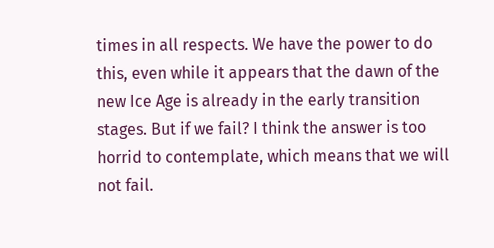times in all respects. We have the power to do this, even while it appears that the dawn of the new Ice Age is already in the early transition stages. But if we fail? I think the answer is too horrid to contemplate, which means that we will not fail.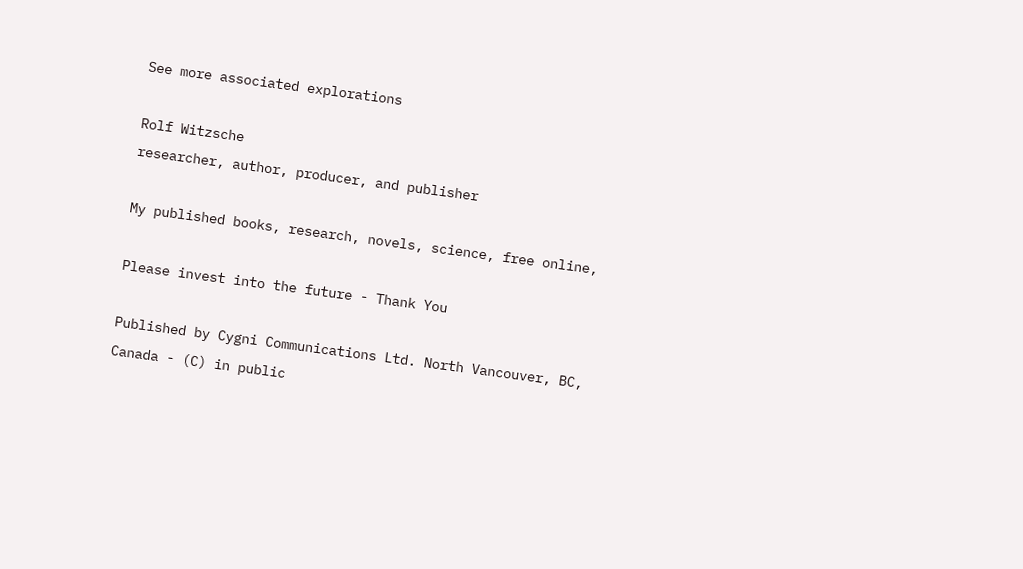See more associated explorations

Rolf Witzsche
researcher, author, producer, and publisher

My published books, research, novels, science, free online,

Please invest into the future - Thank You

Published by Cygni Communications Ltd. North Vancouver, BC, Canada - (C) in public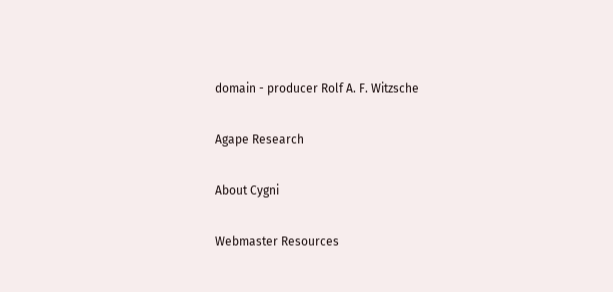domain - producer Rolf A. F. Witzsche

Agape Research

About Cygni

Webmaster Resources